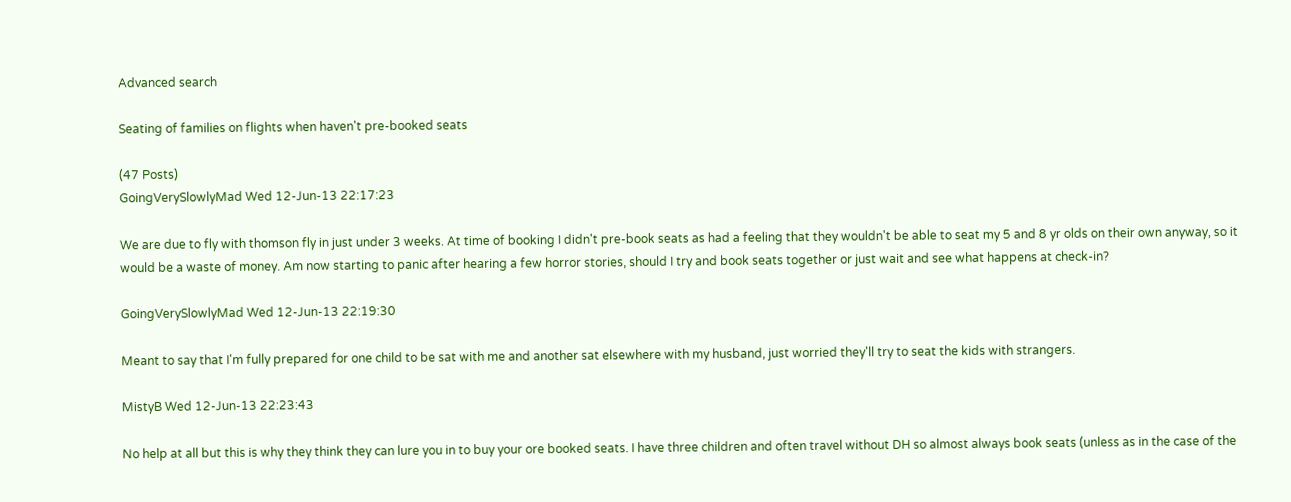Advanced search

Seating of families on flights when haven't pre-booked seats

(47 Posts)
GoingVerySlowlyMad Wed 12-Jun-13 22:17:23

We are due to fly with thomson fly in just under 3 weeks. At time of booking I didn't pre-book seats as had a feeling that they wouldn't be able to seat my 5 and 8 yr olds on their own anyway, so it would be a waste of money. Am now starting to panic after hearing a few horror stories, should I try and book seats together or just wait and see what happens at check-in?

GoingVerySlowlyMad Wed 12-Jun-13 22:19:30

Meant to say that I'm fully prepared for one child to be sat with me and another sat elsewhere with my husband, just worried they'll try to seat the kids with strangers.

MistyB Wed 12-Jun-13 22:23:43

No help at all but this is why they think they can lure you in to buy your ore booked seats. I have three children and often travel without DH so almost always book seats (unless as in the case of the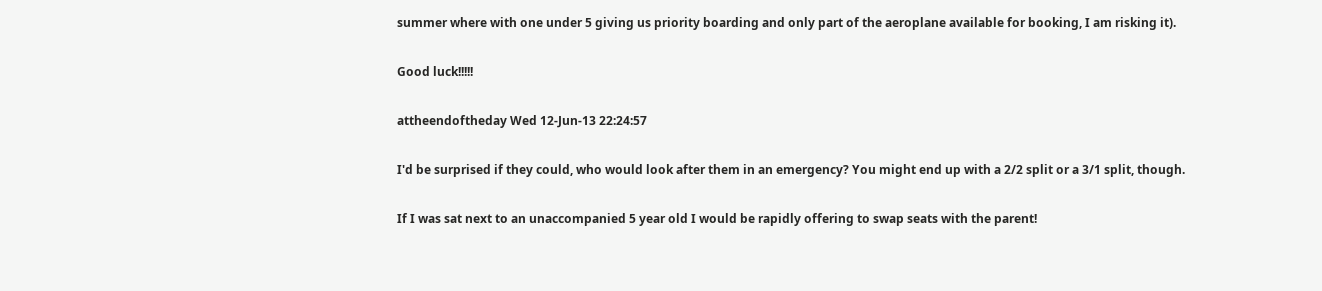summer where with one under 5 giving us priority boarding and only part of the aeroplane available for booking, I am risking it).

Good luck!!!!!

attheendoftheday Wed 12-Jun-13 22:24:57

I'd be surprised if they could, who would look after them in an emergency? You might end up with a 2/2 split or a 3/1 split, though.

If I was sat next to an unaccompanied 5 year old I would be rapidly offering to swap seats with the parent!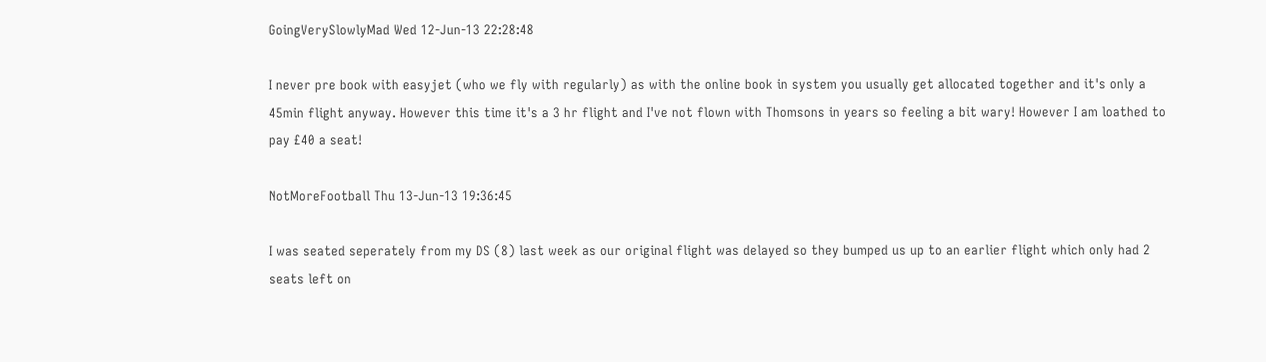GoingVerySlowlyMad Wed 12-Jun-13 22:28:48

I never pre book with easyjet (who we fly with regularly) as with the online book in system you usually get allocated together and it's only a 45min flight anyway. However this time it's a 3 hr flight and I've not flown with Thomsons in years so feeling a bit wary! However I am loathed to pay £40 a seat!

NotMoreFootball Thu 13-Jun-13 19:36:45

I was seated seperately from my DS (8) last week as our original flight was delayed so they bumped us up to an earlier flight which only had 2 seats left on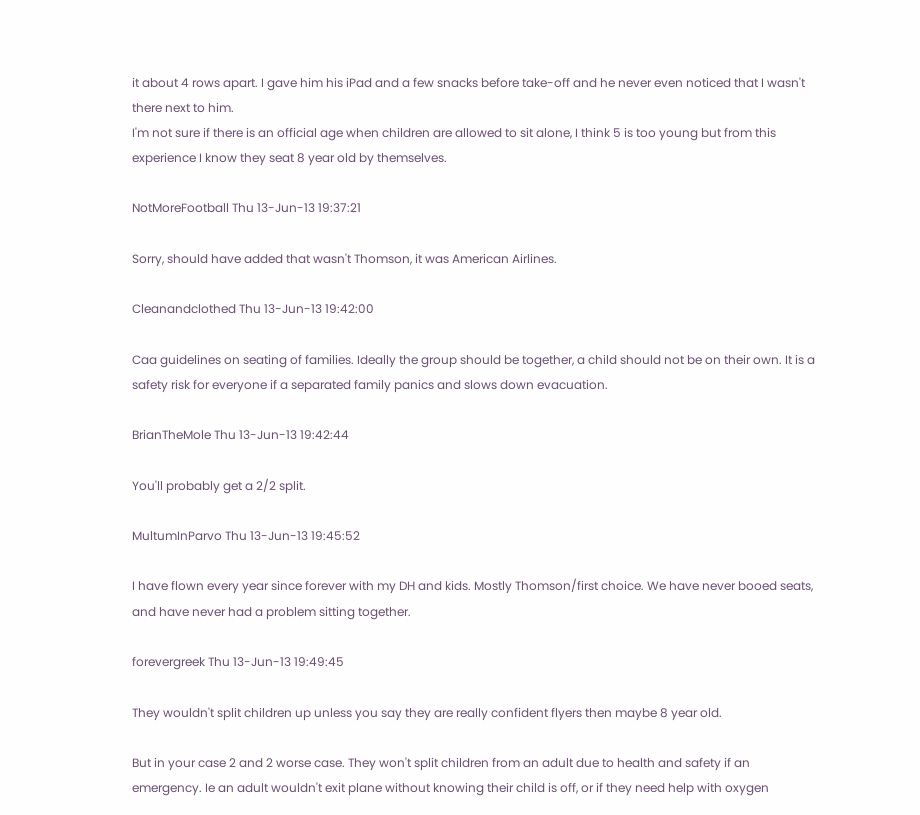it about 4 rows apart. I gave him his iPad and a few snacks before take-off and he never even noticed that I wasn't there next to him.
I'm not sure if there is an official age when children are allowed to sit alone, I think 5 is too young but from this experience I know they seat 8 year old by themselves.

NotMoreFootball Thu 13-Jun-13 19:37:21

Sorry, should have added that wasn't Thomson, it was American Airlines.

Cleanandclothed Thu 13-Jun-13 19:42:00

Caa guidelines on seating of families. Ideally the group should be together, a child should not be on their own. It is a safety risk for everyone if a separated family panics and slows down evacuation.

BrianTheMole Thu 13-Jun-13 19:42:44

You'll probably get a 2/2 split.

MultumInParvo Thu 13-Jun-13 19:45:52

I have flown every year since forever with my DH and kids. Mostly Thomson/first choice. We have never booed seats, and have never had a problem sitting together.

forevergreek Thu 13-Jun-13 19:49:45

They wouldn't split children up unless you say they are really confident flyers then maybe 8 year old.

But in your case 2 and 2 worse case. They won't split children from an adult due to health and safety if an emergency. Ie an adult wouldn't exit plane without knowing their child is off, or if they need help with oxygen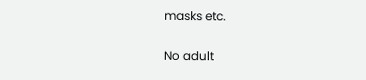masks etc.

No adult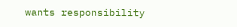wants responsibility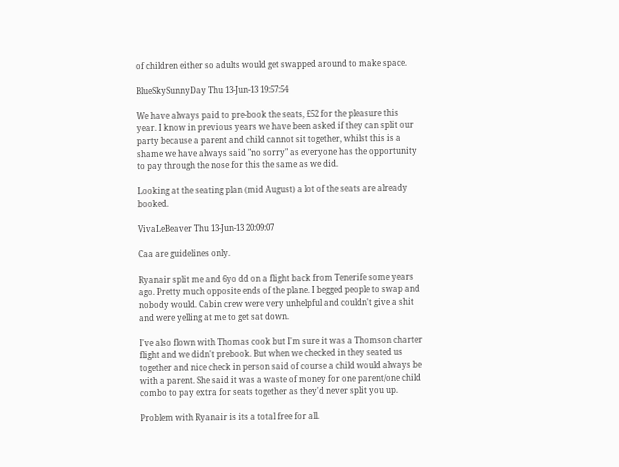of children either so adults would get swapped around to make space.

BlueSkySunnyDay Thu 13-Jun-13 19:57:54

We have always paid to pre-book the seats, £52 for the pleasure this year. I know in previous years we have been asked if they can split our party because a parent and child cannot sit together, whilst this is a shame we have always said "no sorry" as everyone has the opportunity to pay through the nose for this the same as we did.

Looking at the seating plan (mid August) a lot of the seats are already booked.

VivaLeBeaver Thu 13-Jun-13 20:09:07

Caa are guidelines only.

Ryanair split me and 6yo dd on a flight back from Tenerife some years ago. Pretty much opposite ends of the plane. I begged people to swap and nobody would. Cabin crew were very unhelpful and couldn't give a shit and were yelling at me to get sat down.

I've also flown with Thomas cook but I'm sure it was a Thomson charter flight and we didn't prebook. But when we checked in they seated us together and nice check in person said of course a child would always be with a parent. She said it was a waste of money for one parent/one child combo to pay extra for seats together as they'd never split you up.

Problem with Ryanair is its a total free for all.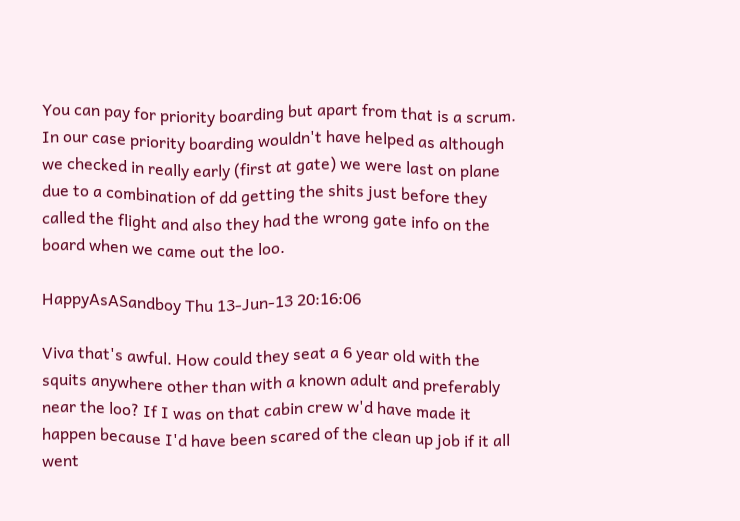You can pay for priority boarding but apart from that is a scrum. In our case priority boarding wouldn't have helped as although we checked in really early (first at gate) we were last on plane due to a combination of dd getting the shits just before they called the flight and also they had the wrong gate info on the board when we came out the loo.

HappyAsASandboy Thu 13-Jun-13 20:16:06

Viva that's awful. How could they seat a 6 year old with the squits anywhere other than with a known adult and preferably near the loo? If I was on that cabin crew w'd have made it happen because I'd have been scared of the clean up job if it all went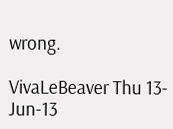wrong.

VivaLeBeaver Thu 13-Jun-13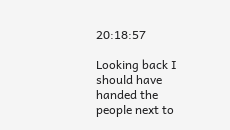20:18:57

Looking back I should have handed the people next to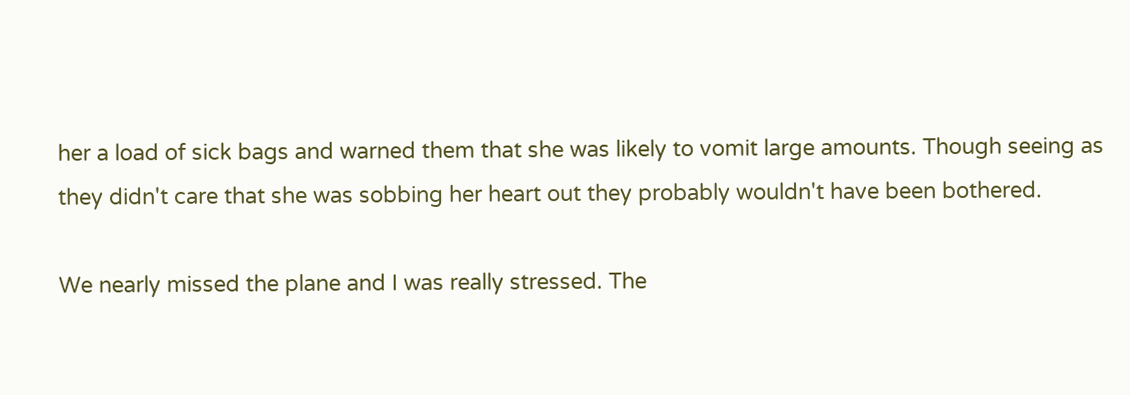her a load of sick bags and warned them that she was likely to vomit large amounts. Though seeing as they didn't care that she was sobbing her heart out they probably wouldn't have been bothered.

We nearly missed the plane and I was really stressed. The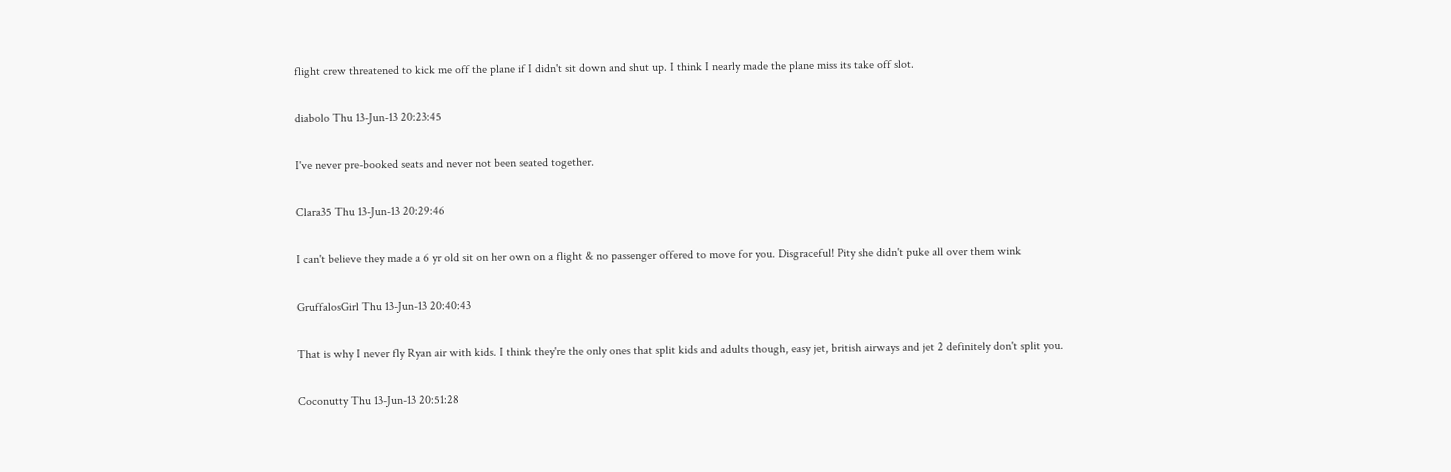flight crew threatened to kick me off the plane if I didn't sit down and shut up. I think I nearly made the plane miss its take off slot.

diabolo Thu 13-Jun-13 20:23:45

I've never pre-booked seats and never not been seated together.

Clara35 Thu 13-Jun-13 20:29:46

I can't believe they made a 6 yr old sit on her own on a flight & no passenger offered to move for you. Disgraceful! Pity she didn't puke all over them wink

GruffalosGirl Thu 13-Jun-13 20:40:43

That is why I never fly Ryan air with kids. I think they're the only ones that split kids and adults though, easy jet, british airways and jet 2 definitely don't split you.

Coconutty Thu 13-Jun-13 20:51:28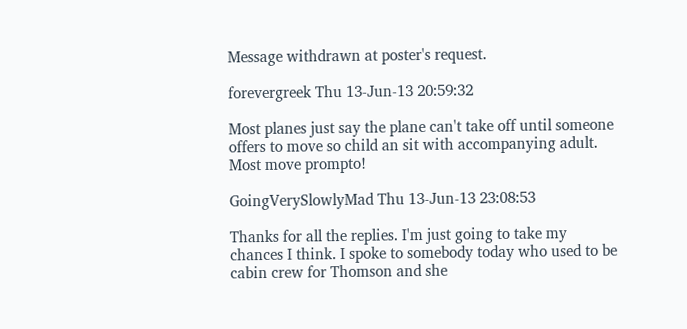Message withdrawn at poster's request.

forevergreek Thu 13-Jun-13 20:59:32

Most planes just say the plane can't take off until someone offers to move so child an sit with accompanying adult. Most move prompto!

GoingVerySlowlyMad Thu 13-Jun-13 23:08:53

Thanks for all the replies. I'm just going to take my chances I think. I spoke to somebody today who used to be cabin crew for Thomson and she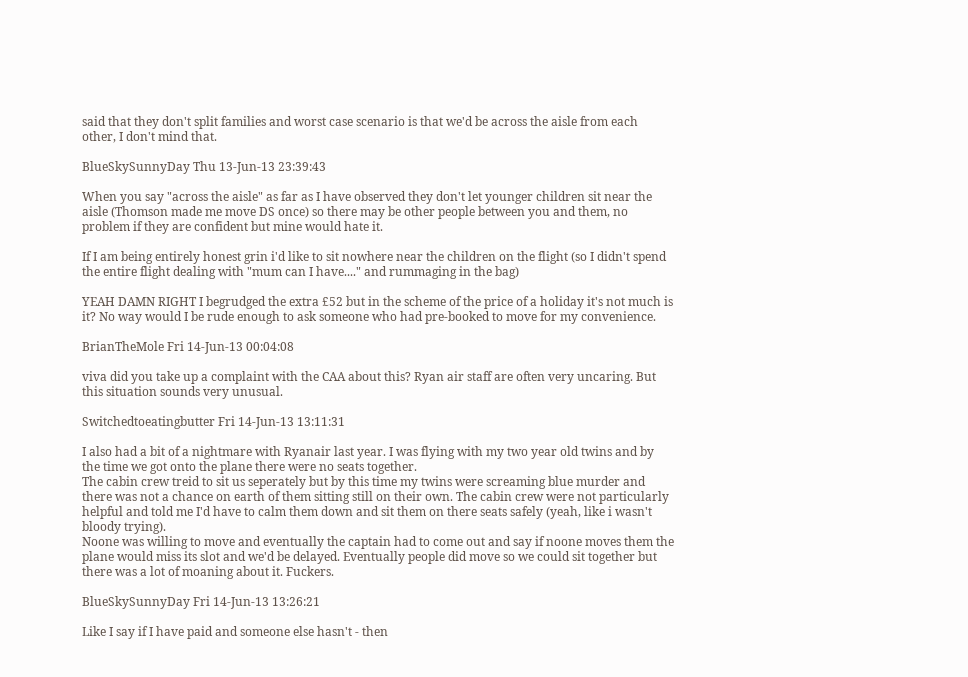said that they don't split families and worst case scenario is that we'd be across the aisle from each other, I don't mind that.

BlueSkySunnyDay Thu 13-Jun-13 23:39:43

When you say "across the aisle" as far as I have observed they don't let younger children sit near the aisle (Thomson made me move DS once) so there may be other people between you and them, no problem if they are confident but mine would hate it.

If I am being entirely honest grin i'd like to sit nowhere near the children on the flight (so I didn't spend the entire flight dealing with "mum can I have...." and rummaging in the bag)

YEAH DAMN RIGHT I begrudged the extra £52 but in the scheme of the price of a holiday it's not much is it? No way would I be rude enough to ask someone who had pre-booked to move for my convenience.

BrianTheMole Fri 14-Jun-13 00:04:08

viva did you take up a complaint with the CAA about this? Ryan air staff are often very uncaring. But this situation sounds very unusual.

Switchedtoeatingbutter Fri 14-Jun-13 13:11:31

I also had a bit of a nightmare with Ryanair last year. I was flying with my two year old twins and by the time we got onto the plane there were no seats together.
The cabin crew treid to sit us seperately but by this time my twins were screaming blue murder and there was not a chance on earth of them sitting still on their own. The cabin crew were not particularly helpful and told me I'd have to calm them down and sit them on there seats safely (yeah, like i wasn't bloody trying).
Noone was willing to move and eventually the captain had to come out and say if noone moves them the plane would miss its slot and we'd be delayed. Eventually people did move so we could sit together but there was a lot of moaning about it. Fuckers.

BlueSkySunnyDay Fri 14-Jun-13 13:26:21

Like I say if I have paid and someone else hasn't - then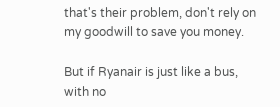that's their problem, don't rely on my goodwill to save you money.

But if Ryanair is just like a bus, with no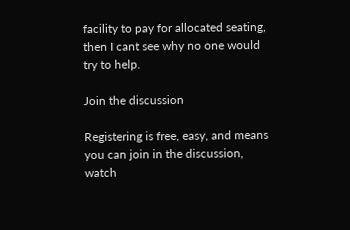facility to pay for allocated seating, then I cant see why no one would try to help.

Join the discussion

Registering is free, easy, and means you can join in the discussion, watch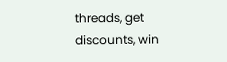threads, get discounts, win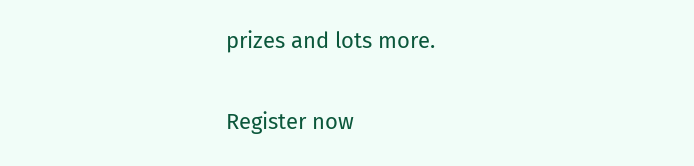prizes and lots more.

Register now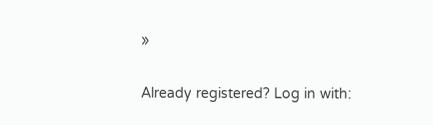»

Already registered? Log in with: